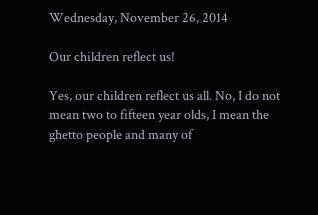Wednesday, November 26, 2014

Our children reflect us!

Yes, our children reflect us all. No, I do not mean two to fifteen year olds, I mean the ghetto people and many of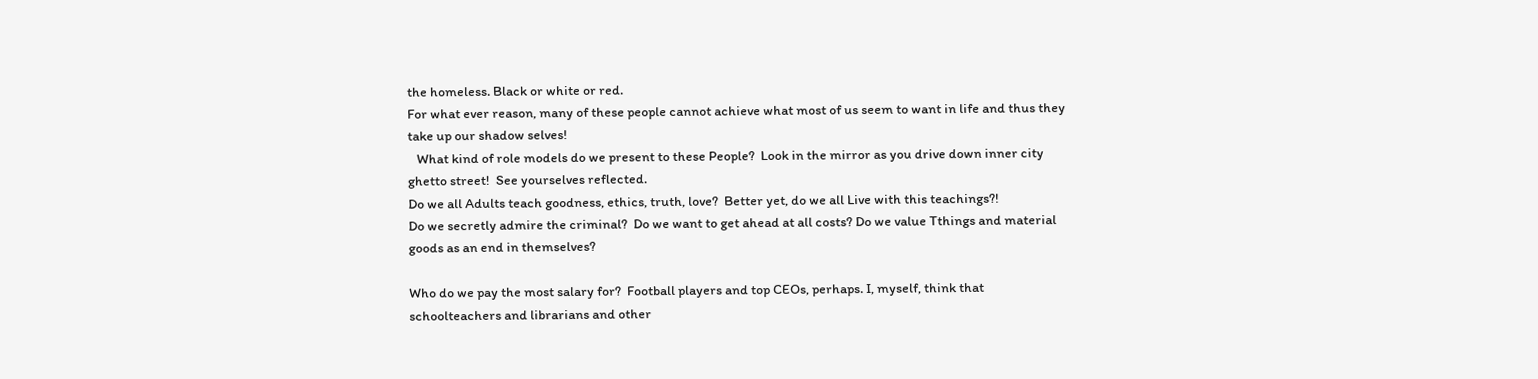the homeless. Black or white or red.
For what ever reason, many of these people cannot achieve what most of us seem to want in life and thus they take up our shadow selves!
   What kind of role models do we present to these People?  Look in the mirror as you drive down inner city ghetto street!  See yourselves reflected.
Do we all Adults teach goodness, ethics, truth, love?  Better yet, do we all Live with this teachings?!
Do we secretly admire the criminal?  Do we want to get ahead at all costs? Do we value Tthings and material goods as an end in themselves?

Who do we pay the most salary for?  Football players and top CEOs, perhaps. I, myself, think that schoolteachers and librarians and other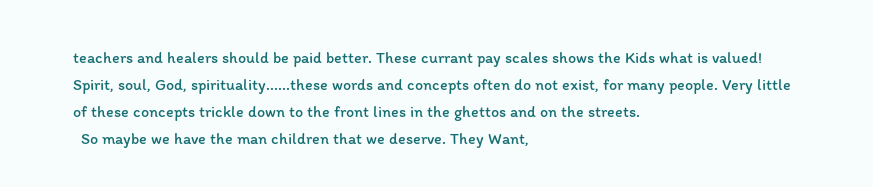teachers and healers should be paid better. These currant pay scales shows the Kids what is valued!
Spirit, soul, God, spirituality......these words and concepts often do not exist, for many people. Very little of these concepts trickle down to the front lines in the ghettos and on the streets.
  So maybe we have the man children that we deserve. They Want,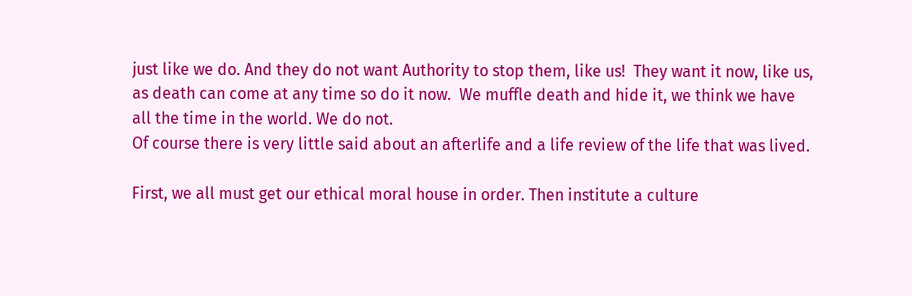just like we do. And they do not want Authority to stop them, like us!  They want it now, like us, as death can come at any time so do it now.  We muffle death and hide it, we think we have all the time in the world. We do not.
Of course there is very little said about an afterlife and a life review of the life that was lived.

First, we all must get our ethical moral house in order. Then institute a culture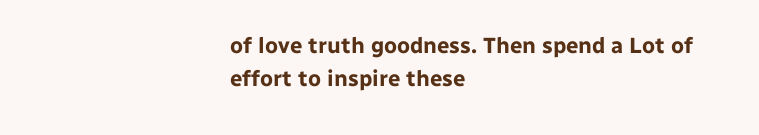of love truth goodness. Then spend a Lot of effort to inspire these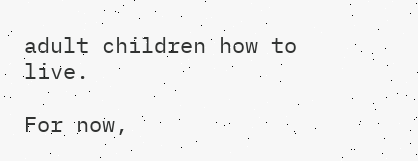adult children how to live.

For now,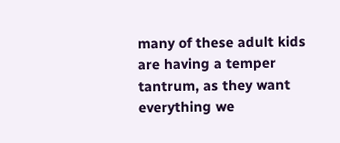many of these adult kids are having a temper tantrum, as they want everything we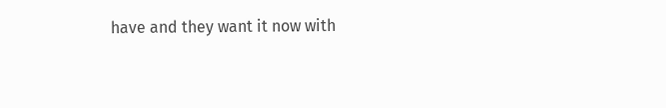have and they want it now with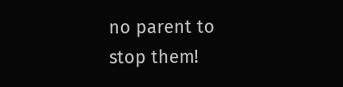no parent to stop them!